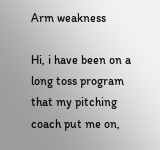Arm weakness

Hi, i have been on a long toss program that my pitching coach put me on,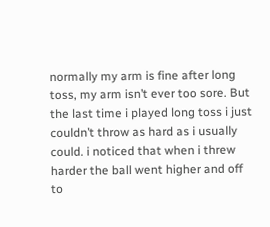normally my arm is fine after long toss, my arm isn’t ever too sore. But the last time i played long toss i just couldn’t throw as hard as i usually could. i noticed that when i threw harder the ball went higher and off to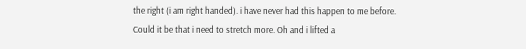the right (i am right handed). i have never had this happen to me before. Could it be that i need to stretch more. Oh and i lifted a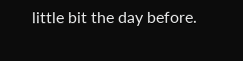little bit the day before.